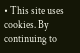• This site uses cookies. By continuing to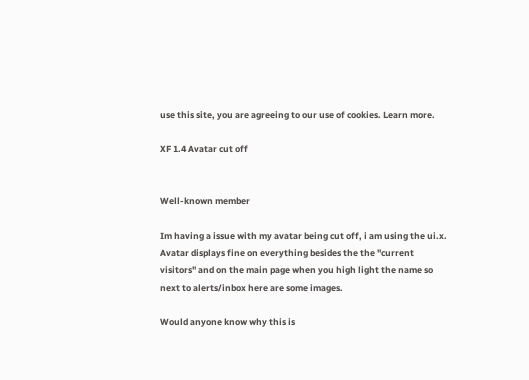use this site, you are agreeing to our use of cookies. Learn more.

XF 1.4 Avatar cut off


Well-known member

Im having a issue with my avatar being cut off, i am using the ui.x. Avatar displays fine on everything besides the the "current visitors" and on the main page when you high light the name so next to alerts/inbox here are some images.

Would anyone know why this is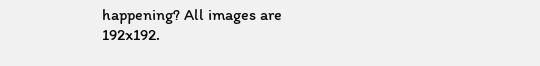happening? All images are 192x192.